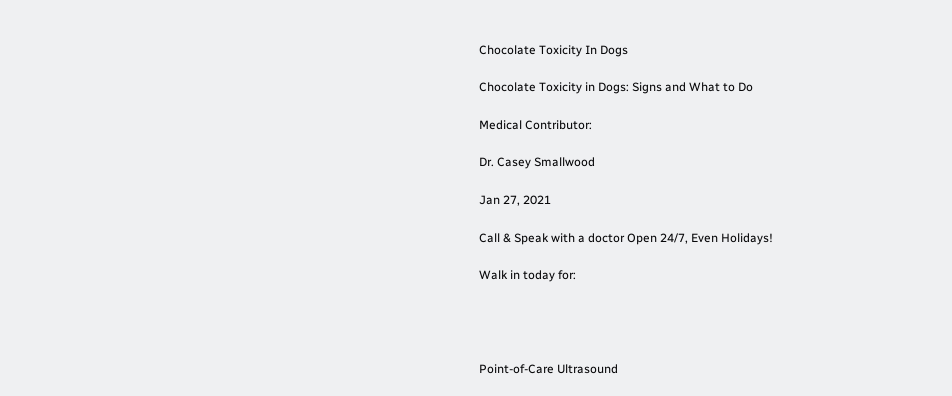Chocolate Toxicity In Dogs

Chocolate Toxicity in Dogs: Signs and What to Do

Medical Contributor:

Dr. Casey Smallwood

Jan 27, 2021

Call & Speak with a doctor Open 24/7, Even Holidays!

Walk in today for:




Point-of-Care Ultrasound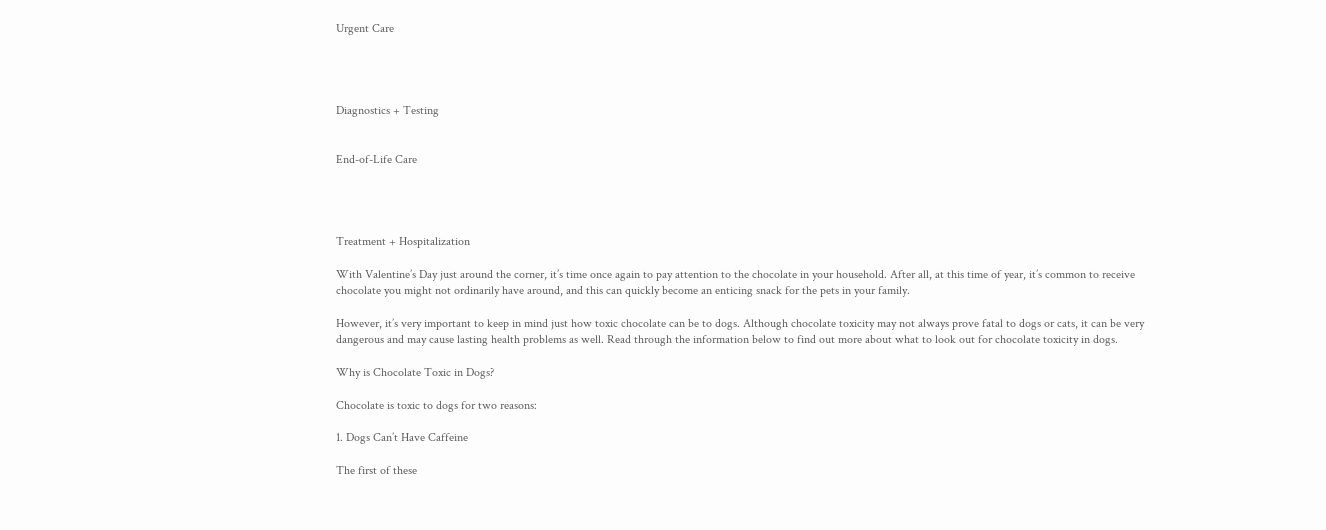Urgent Care




Diagnostics + Testing


End-of-Life Care




Treatment + Hospitalization

With Valentine’s Day just around the corner, it’s time once again to pay attention to the chocolate in your household. After all, at this time of year, it’s common to receive chocolate you might not ordinarily have around, and this can quickly become an enticing snack for the pets in your family.

However, it’s very important to keep in mind just how toxic chocolate can be to dogs. Although chocolate toxicity may not always prove fatal to dogs or cats, it can be very dangerous and may cause lasting health problems as well. Read through the information below to find out more about what to look out for chocolate toxicity in dogs.

Why is Chocolate Toxic in Dogs?

Chocolate is toxic to dogs for two reasons:

1. Dogs Can’t Have Caffeine

The first of these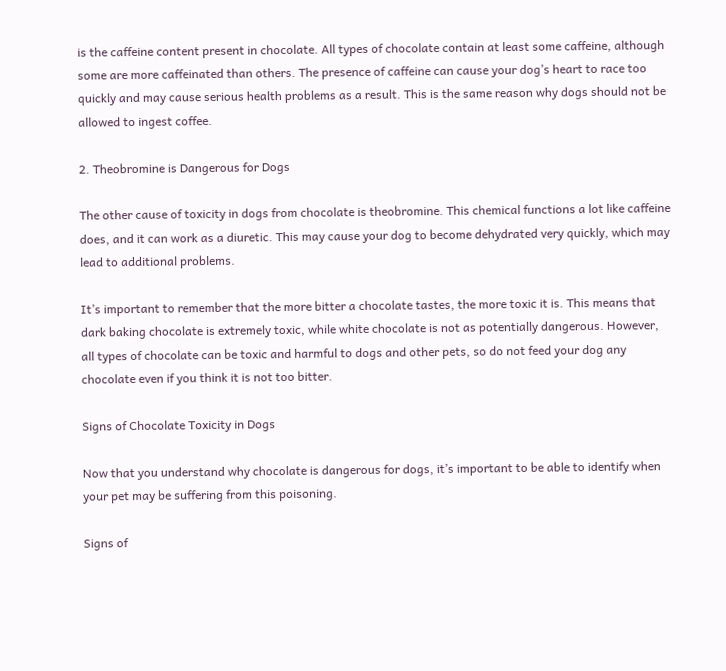is the caffeine content present in chocolate. All types of chocolate contain at least some caffeine, although some are more caffeinated than others. The presence of caffeine can cause your dog’s heart to race too quickly and may cause serious health problems as a result. This is the same reason why dogs should not be allowed to ingest coffee.

2. Theobromine is Dangerous for Dogs

The other cause of toxicity in dogs from chocolate is theobromine. This chemical functions a lot like caffeine does, and it can work as a diuretic. This may cause your dog to become dehydrated very quickly, which may lead to additional problems.

It’s important to remember that the more bitter a chocolate tastes, the more toxic it is. This means that dark baking chocolate is extremely toxic, while white chocolate is not as potentially dangerous. However, all types of chocolate can be toxic and harmful to dogs and other pets, so do not feed your dog any chocolate even if you think it is not too bitter.

Signs of Chocolate Toxicity in Dogs

Now that you understand why chocolate is dangerous for dogs, it’s important to be able to identify when your pet may be suffering from this poisoning.

Signs of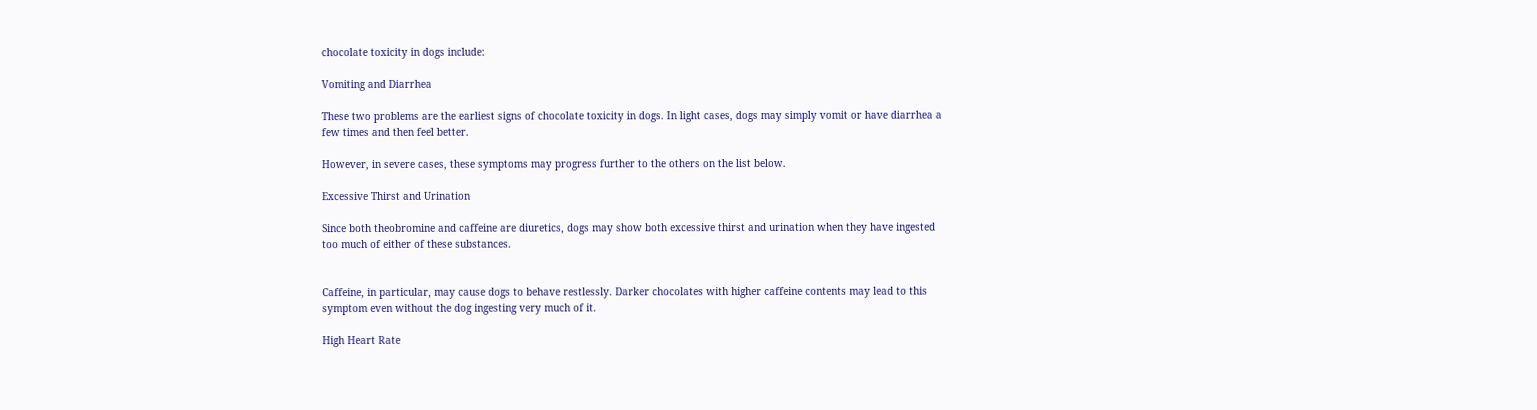chocolate toxicity in dogs include:

Vomiting and Diarrhea

These two problems are the earliest signs of chocolate toxicity in dogs. In light cases, dogs may simply vomit or have diarrhea a few times and then feel better.

However, in severe cases, these symptoms may progress further to the others on the list below.

Excessive Thirst and Urination

Since both theobromine and caffeine are diuretics, dogs may show both excessive thirst and urination when they have ingested too much of either of these substances.


Caffeine, in particular, may cause dogs to behave restlessly. Darker chocolates with higher caffeine contents may lead to this symptom even without the dog ingesting very much of it.

High Heart Rate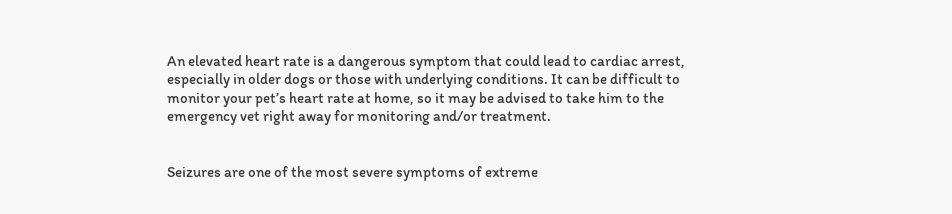An elevated heart rate is a dangerous symptom that could lead to cardiac arrest, especially in older dogs or those with underlying conditions. It can be difficult to monitor your pet’s heart rate at home, so it may be advised to take him to the emergency vet right away for monitoring and/or treatment.


Seizures are one of the most severe symptoms of extreme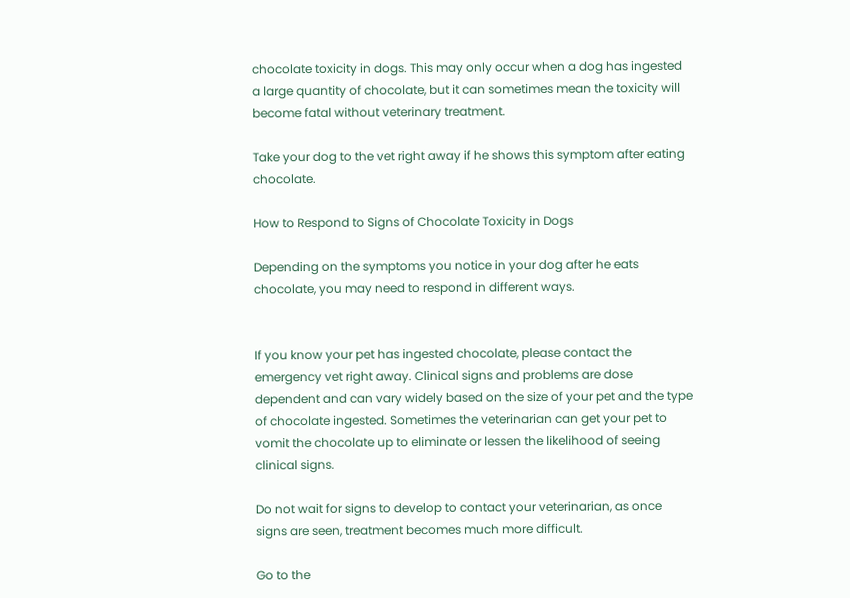chocolate toxicity in dogs. This may only occur when a dog has ingested a large quantity of chocolate, but it can sometimes mean the toxicity will become fatal without veterinary treatment.

Take your dog to the vet right away if he shows this symptom after eating chocolate.

How to Respond to Signs of Chocolate Toxicity in Dogs

Depending on the symptoms you notice in your dog after he eats chocolate, you may need to respond in different ways.


If you know your pet has ingested chocolate, please contact the emergency vet right away. Clinical signs and problems are dose dependent and can vary widely based on the size of your pet and the type of chocolate ingested. Sometimes the veterinarian can get your pet to vomit the chocolate up to eliminate or lessen the likelihood of seeing clinical signs.

Do not wait for signs to develop to contact your veterinarian, as once signs are seen, treatment becomes much more difficult.

Go to the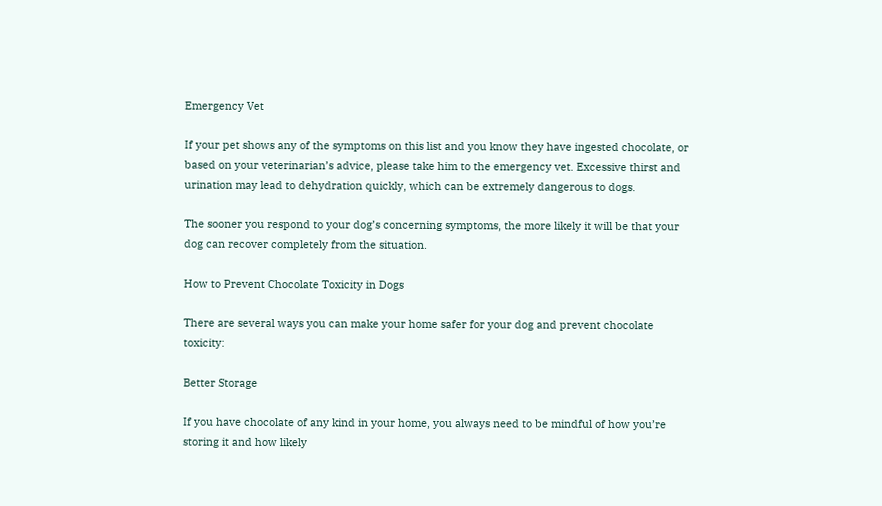Emergency Vet

If your pet shows any of the symptoms on this list and you know they have ingested chocolate, or based on your veterinarian’s advice, please take him to the emergency vet. Excessive thirst and urination may lead to dehydration quickly, which can be extremely dangerous to dogs.

The sooner you respond to your dog’s concerning symptoms, the more likely it will be that your dog can recover completely from the situation.

How to Prevent Chocolate Toxicity in Dogs

There are several ways you can make your home safer for your dog and prevent chocolate toxicity:

Better Storage

If you have chocolate of any kind in your home, you always need to be mindful of how you’re storing it and how likely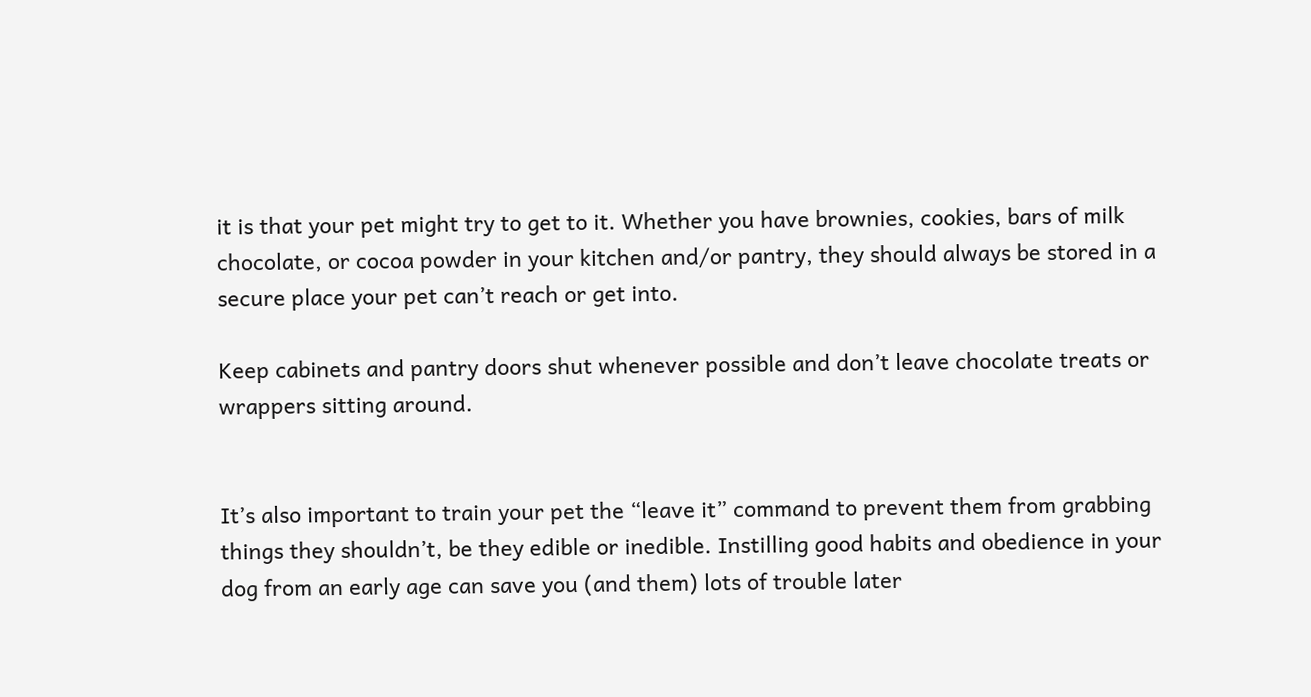it is that your pet might try to get to it. Whether you have brownies, cookies, bars of milk chocolate, or cocoa powder in your kitchen and/or pantry, they should always be stored in a secure place your pet can’t reach or get into.

Keep cabinets and pantry doors shut whenever possible and don’t leave chocolate treats or wrappers sitting around.


It’s also important to train your pet the “leave it” command to prevent them from grabbing things they shouldn’t, be they edible or inedible. Instilling good habits and obedience in your dog from an early age can save you (and them) lots of trouble later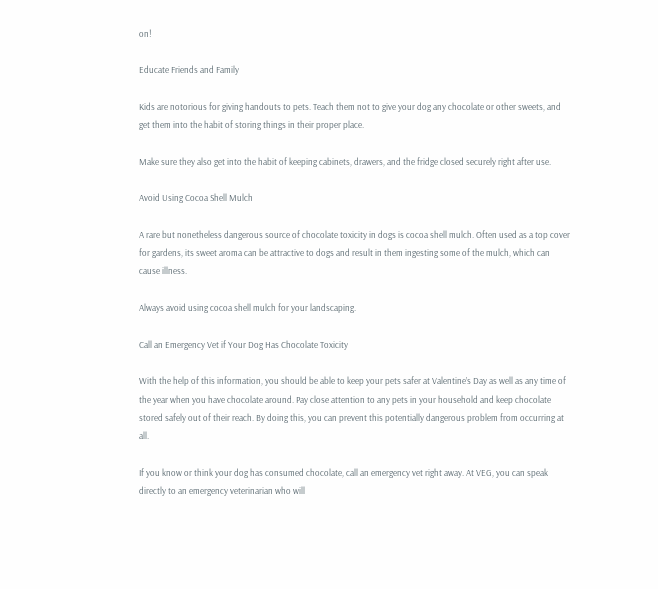on!

Educate Friends and Family

Kids are notorious for giving handouts to pets. Teach them not to give your dog any chocolate or other sweets, and get them into the habit of storing things in their proper place.

Make sure they also get into the habit of keeping cabinets, drawers, and the fridge closed securely right after use.

Avoid Using Cocoa Shell Mulch

A rare but nonetheless dangerous source of chocolate toxicity in dogs is cocoa shell mulch. Often used as a top cover for gardens, its sweet aroma can be attractive to dogs and result in them ingesting some of the mulch, which can cause illness.

Always avoid using cocoa shell mulch for your landscaping.

Call an Emergency Vet if Your Dog Has Chocolate Toxicity

With the help of this information, you should be able to keep your pets safer at Valentine’s Day as well as any time of the year when you have chocolate around. Pay close attention to any pets in your household and keep chocolate stored safely out of their reach. By doing this, you can prevent this potentially dangerous problem from occurring at all.

If you know or think your dog has consumed chocolate, call an emergency vet right away. At VEG, you can speak directly to an emergency veterinarian who will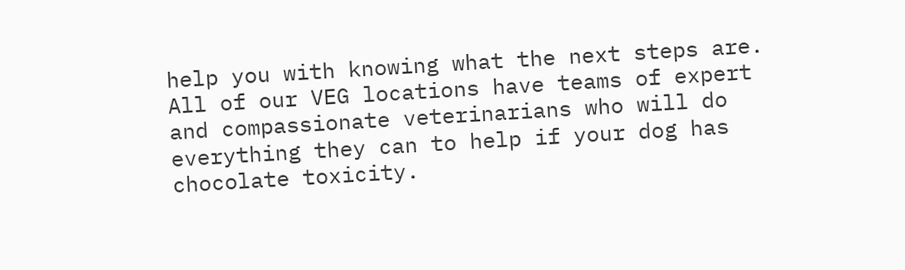help you with knowing what the next steps are. All of our VEG locations have teams of expert and compassionate veterinarians who will do everything they can to help if your dog has chocolate toxicity.